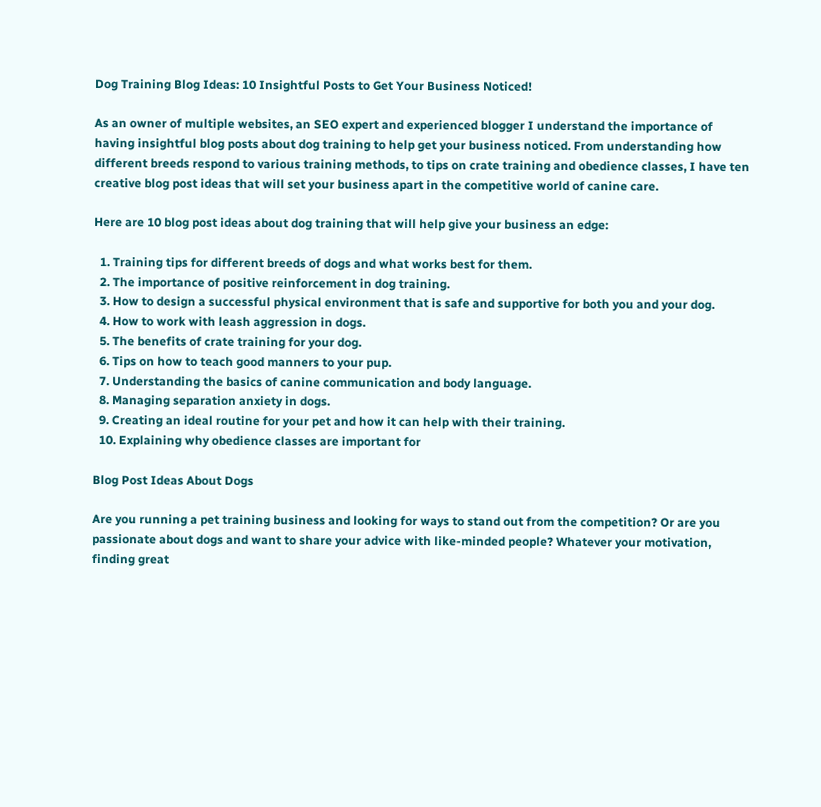Dog Training Blog Ideas: 10 Insightful Posts to Get Your Business Noticed!

As an owner of multiple websites, an SEO expert and experienced blogger I understand the importance of having insightful blog posts about dog training to help get your business noticed. From understanding how different breeds respond to various training methods, to tips on crate training and obedience classes, I have ten creative blog post ideas that will set your business apart in the competitive world of canine care.

Here are 10 blog post ideas about dog training that will help give your business an edge:

  1. Training tips for different breeds of dogs and what works best for them.
  2. The importance of positive reinforcement in dog training.
  3. How to design a successful physical environment that is safe and supportive for both you and your dog.
  4. How to work with leash aggression in dogs.
  5. The benefits of crate training for your dog.
  6. Tips on how to teach good manners to your pup.
  7. Understanding the basics of canine communication and body language.
  8. Managing separation anxiety in dogs.
  9. Creating an ideal routine for your pet and how it can help with their training.
  10. Explaining why obedience classes are important for

Blog Post Ideas About Dogs

Are you running a pet training business and looking for ways to stand out from the competition? Or are you passionate about dogs and want to share your advice with like-minded people? Whatever your motivation, finding great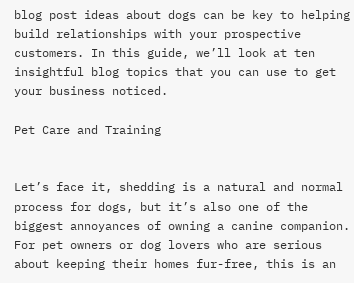blog post ideas about dogs can be key to helping build relationships with your prospective customers. In this guide, we’ll look at ten insightful blog topics that you can use to get your business noticed.

Pet Care and Training


Let’s face it, shedding is a natural and normal process for dogs, but it’s also one of the biggest annoyances of owning a canine companion. For pet owners or dog lovers who are serious about keeping their homes fur-free, this is an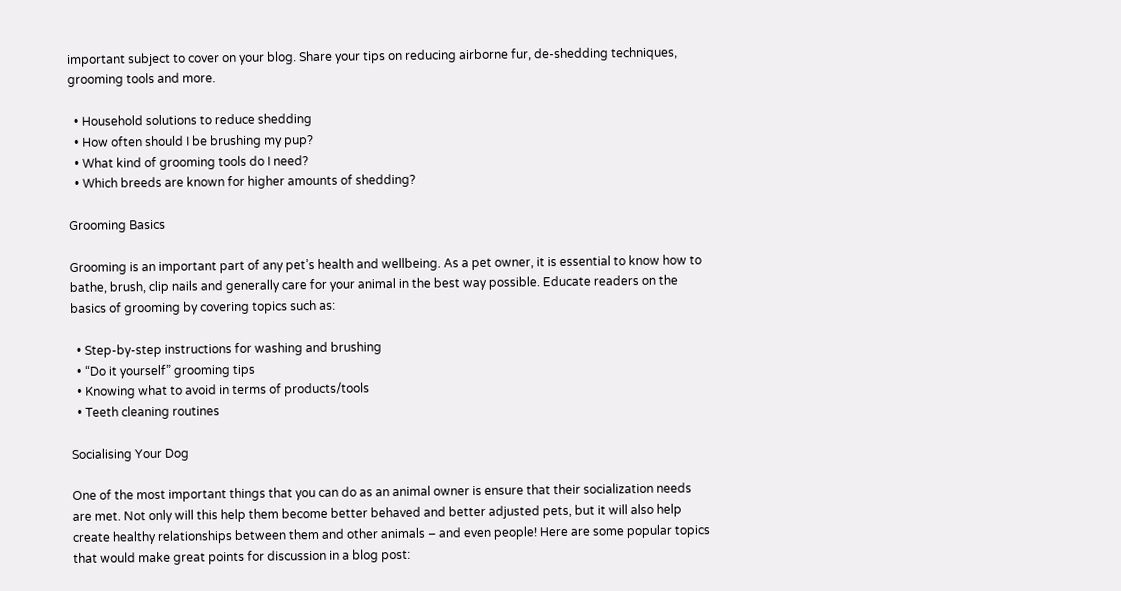important subject to cover on your blog. Share your tips on reducing airborne fur, de-shedding techniques, grooming tools and more.

  • Household solutions to reduce shedding
  • How often should I be brushing my pup?
  • What kind of grooming tools do I need?
  • Which breeds are known for higher amounts of shedding?

Grooming Basics

Grooming is an important part of any pet’s health and wellbeing. As a pet owner, it is essential to know how to bathe, brush, clip nails and generally care for your animal in the best way possible. Educate readers on the basics of grooming by covering topics such as:

  • Step-by-step instructions for washing and brushing
  • “Do it yourself” grooming tips
  • Knowing what to avoid in terms of products/tools
  • Teeth cleaning routines

Socialising Your Dog

One of the most important things that you can do as an animal owner is ensure that their socialization needs are met. Not only will this help them become better behaved and better adjusted pets, but it will also help create healthy relationships between them and other animals – and even people! Here are some popular topics that would make great points for discussion in a blog post: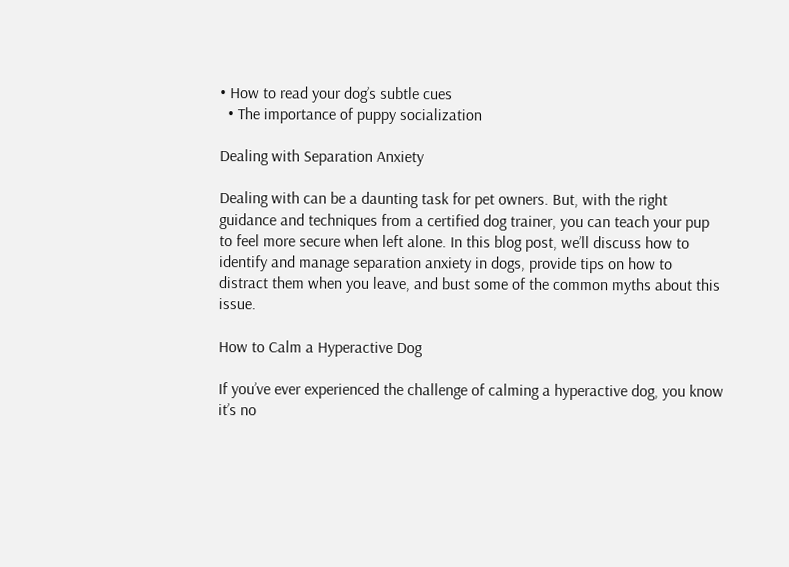• How to read your dog’s subtle cues
  • The importance of puppy socialization

Dealing with Separation Anxiety

Dealing with can be a daunting task for pet owners. But, with the right guidance and techniques from a certified dog trainer, you can teach your pup to feel more secure when left alone. In this blog post, we’ll discuss how to identify and manage separation anxiety in dogs, provide tips on how to distract them when you leave, and bust some of the common myths about this issue.

How to Calm a Hyperactive Dog

If you’ve ever experienced the challenge of calming a hyperactive dog, you know it’s no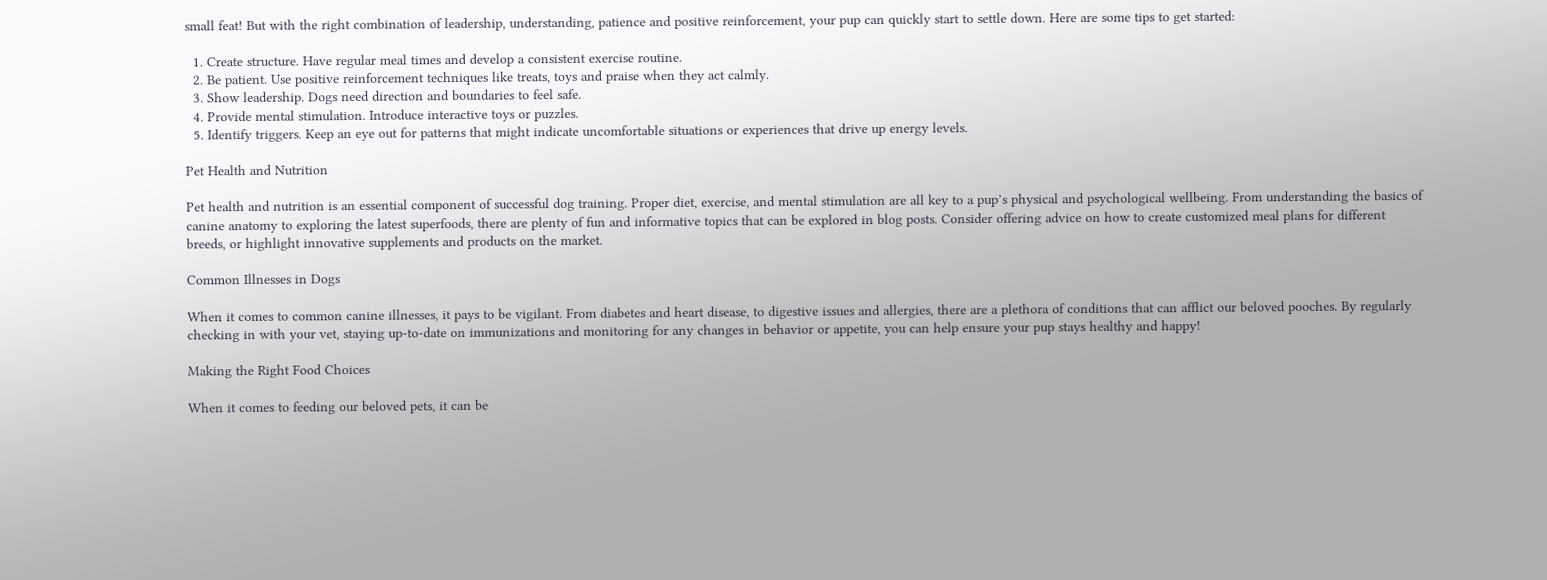small feat! But with the right combination of leadership, understanding, patience and positive reinforcement, your pup can quickly start to settle down. Here are some tips to get started:

  1. Create structure. Have regular meal times and develop a consistent exercise routine.
  2. Be patient. Use positive reinforcement techniques like treats, toys and praise when they act calmly.
  3. Show leadership. Dogs need direction and boundaries to feel safe.
  4. Provide mental stimulation. Introduce interactive toys or puzzles.
  5. Identify triggers. Keep an eye out for patterns that might indicate uncomfortable situations or experiences that drive up energy levels.

Pet Health and Nutrition

Pet health and nutrition is an essential component of successful dog training. Proper diet, exercise, and mental stimulation are all key to a pup’s physical and psychological wellbeing. From understanding the basics of canine anatomy to exploring the latest superfoods, there are plenty of fun and informative topics that can be explored in blog posts. Consider offering advice on how to create customized meal plans for different breeds, or highlight innovative supplements and products on the market.

Common Illnesses in Dogs

When it comes to common canine illnesses, it pays to be vigilant. From diabetes and heart disease, to digestive issues and allergies, there are a plethora of conditions that can afflict our beloved pooches. By regularly checking in with your vet, staying up-to-date on immunizations and monitoring for any changes in behavior or appetite, you can help ensure your pup stays healthy and happy!

Making the Right Food Choices

When it comes to feeding our beloved pets, it can be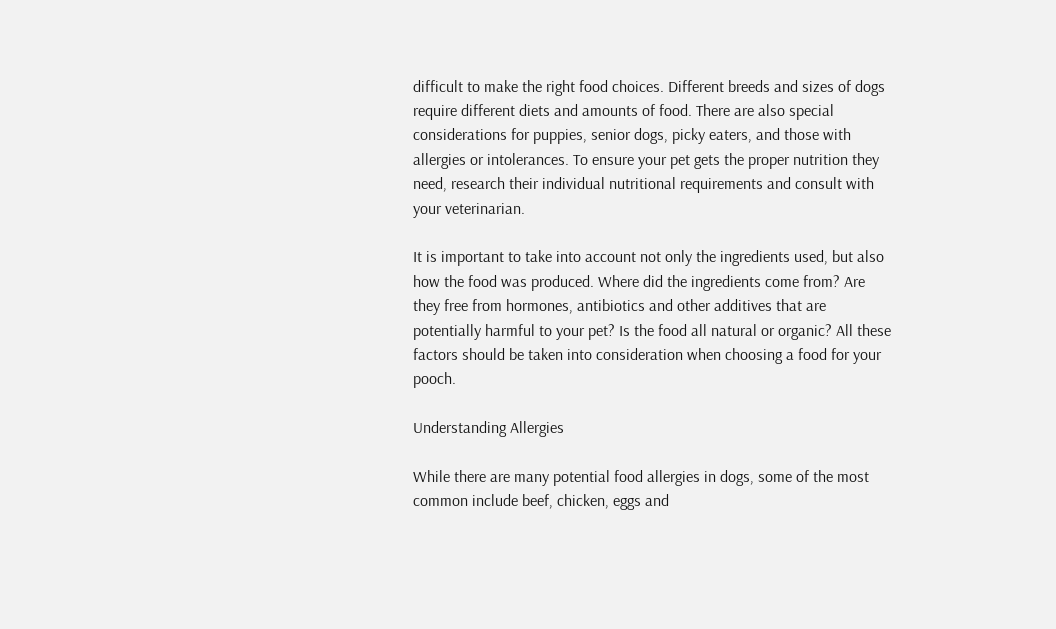difficult to make the right food choices. Different breeds and sizes of dogs require different diets and amounts of food. There are also special considerations for puppies, senior dogs, picky eaters, and those with allergies or intolerances. To ensure your pet gets the proper nutrition they need, research their individual nutritional requirements and consult with your veterinarian.

It is important to take into account not only the ingredients used, but also how the food was produced. Where did the ingredients come from? Are they free from hormones, antibiotics and other additives that are potentially harmful to your pet? Is the food all natural or organic? All these factors should be taken into consideration when choosing a food for your pooch.

Understanding Allergies

While there are many potential food allergies in dogs, some of the most common include beef, chicken, eggs and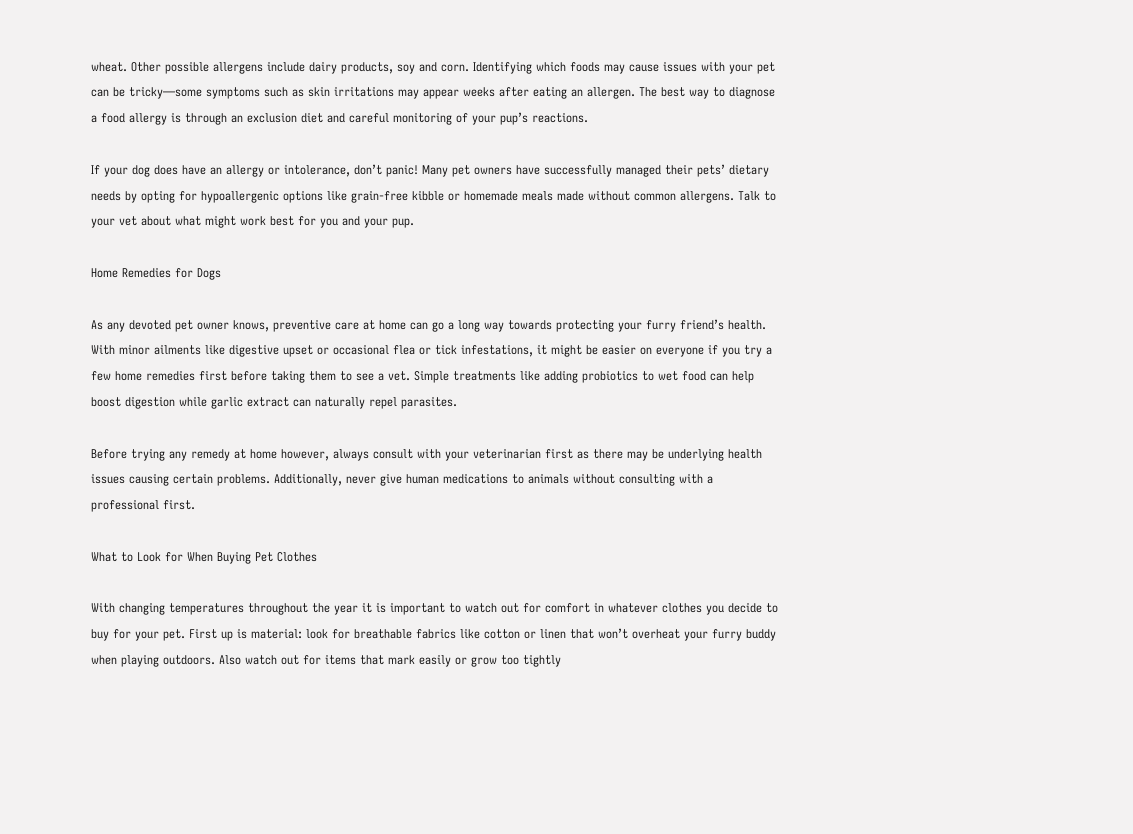wheat. Other possible allergens include dairy products, soy and corn. Identifying which foods may cause issues with your pet can be tricky—some symptoms such as skin irritations may appear weeks after eating an allergen. The best way to diagnose a food allergy is through an exclusion diet and careful monitoring of your pup’s reactions.

If your dog does have an allergy or intolerance, don’t panic! Many pet owners have successfully managed their pets’ dietary needs by opting for hypoallergenic options like grain-free kibble or homemade meals made without common allergens. Talk to your vet about what might work best for you and your pup.

Home Remedies for Dogs

As any devoted pet owner knows, preventive care at home can go a long way towards protecting your furry friend’s health. With minor ailments like digestive upset or occasional flea or tick infestations, it might be easier on everyone if you try a few home remedies first before taking them to see a vet. Simple treatments like adding probiotics to wet food can help boost digestion while garlic extract can naturally repel parasites.

Before trying any remedy at home however, always consult with your veterinarian first as there may be underlying health issues causing certain problems. Additionally, never give human medications to animals without consulting with a professional first.

What to Look for When Buying Pet Clothes

With changing temperatures throughout the year it is important to watch out for comfort in whatever clothes you decide to buy for your pet. First up is material: look for breathable fabrics like cotton or linen that won’t overheat your furry buddy when playing outdoors. Also watch out for items that mark easily or grow too tightly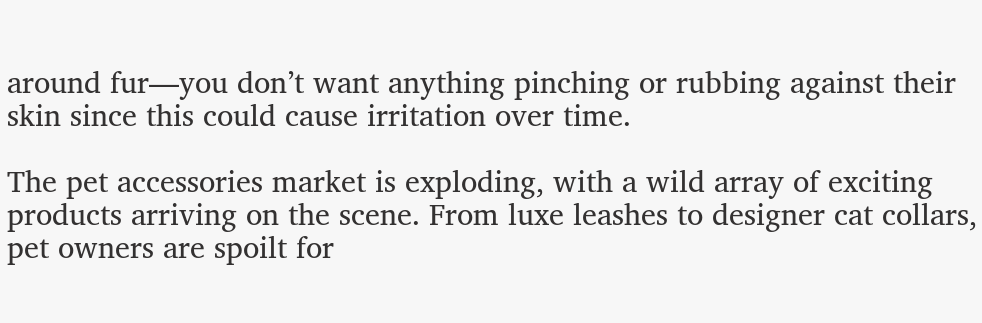around fur—you don’t want anything pinching or rubbing against their skin since this could cause irritation over time.

The pet accessories market is exploding, with a wild array of exciting products arriving on the scene. From luxe leashes to designer cat collars, pet owners are spoilt for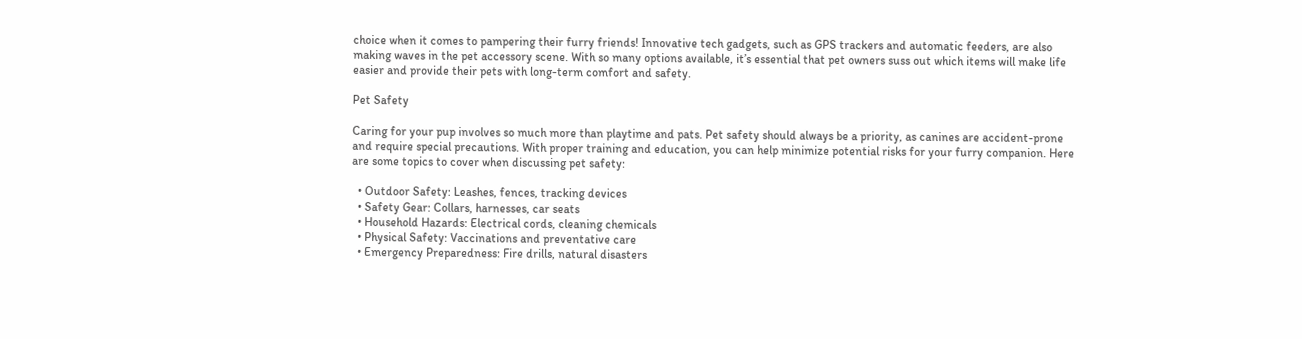choice when it comes to pampering their furry friends! Innovative tech gadgets, such as GPS trackers and automatic feeders, are also making waves in the pet accessory scene. With so many options available, it’s essential that pet owners suss out which items will make life easier and provide their pets with long-term comfort and safety.

Pet Safety

Caring for your pup involves so much more than playtime and pats. Pet safety should always be a priority, as canines are accident-prone and require special precautions. With proper training and education, you can help minimize potential risks for your furry companion. Here are some topics to cover when discussing pet safety:

  • Outdoor Safety: Leashes, fences, tracking devices
  • Safety Gear: Collars, harnesses, car seats
  • Household Hazards: Electrical cords, cleaning chemicals
  • Physical Safety: Vaccinations and preventative care
  • Emergency Preparedness: Fire drills, natural disasters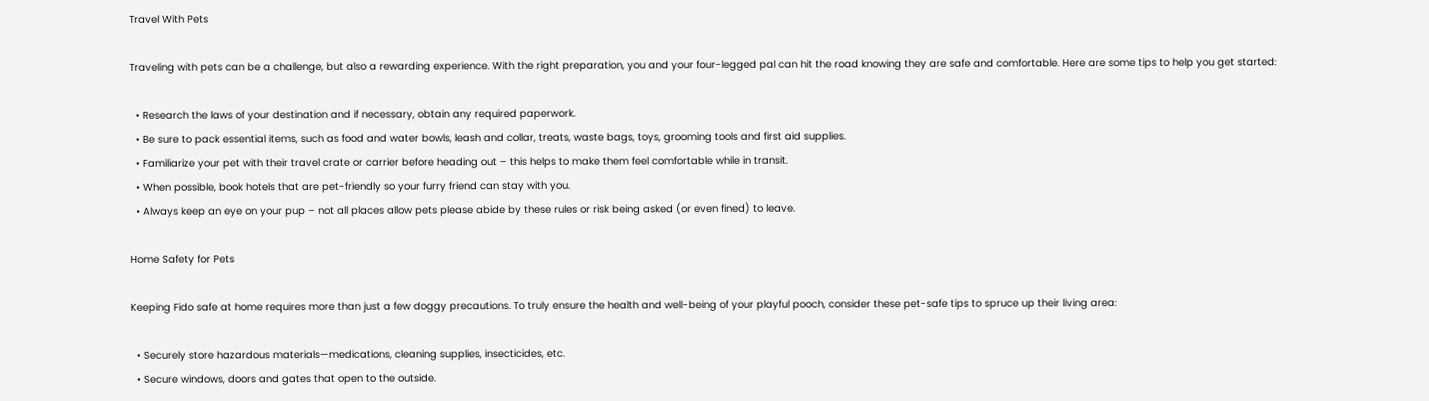Travel With Pets

Traveling with pets can be a challenge, but also a rewarding experience. With the right preparation, you and your four-legged pal can hit the road knowing they are safe and comfortable. Here are some tips to help you get started:

  • Research the laws of your destination and if necessary, obtain any required paperwork.
  • Be sure to pack essential items, such as food and water bowls, leash and collar, treats, waste bags, toys, grooming tools and first aid supplies.
  • Familiarize your pet with their travel crate or carrier before heading out – this helps to make them feel comfortable while in transit.
  • When possible, book hotels that are pet-friendly so your furry friend can stay with you.
  • Always keep an eye on your pup – not all places allow pets please abide by these rules or risk being asked (or even fined) to leave.

Home Safety for Pets

Keeping Fido safe at home requires more than just a few doggy precautions. To truly ensure the health and well-being of your playful pooch, consider these pet-safe tips to spruce up their living area:

  • Securely store hazardous materials—medications, cleaning supplies, insecticides, etc.
  • Secure windows, doors and gates that open to the outside.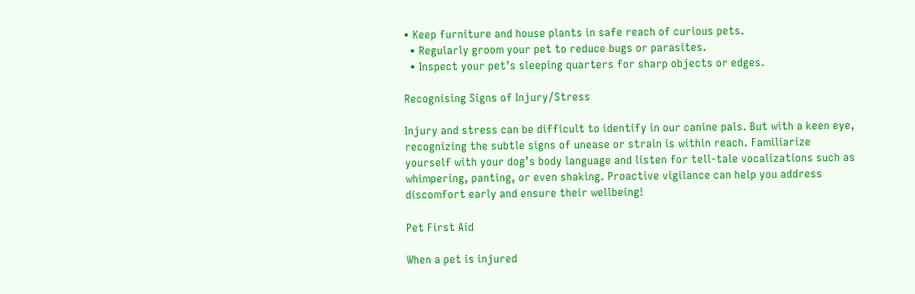• Keep furniture and house plants in safe reach of curious pets.
  • Regularly groom your pet to reduce bugs or parasites.
  • Inspect your pet’s sleeping quarters for sharp objects or edges.

Recognising Signs of Injury/Stress

Injury and stress can be difficult to identify in our canine pals. But with a keen eye, recognizing the subtle signs of unease or strain is within reach. Familiarize yourself with your dog’s body language and listen for tell-tale vocalizations such as whimpering, panting, or even shaking. Proactive vigilance can help you address discomfort early and ensure their wellbeing!

Pet First Aid

When a pet is injured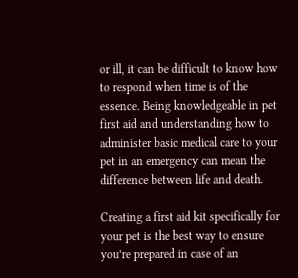or ill, it can be difficult to know how to respond when time is of the essence. Being knowledgeable in pet first aid and understanding how to administer basic medical care to your pet in an emergency can mean the difference between life and death.

Creating a first aid kit specifically for your pet is the best way to ensure you’re prepared in case of an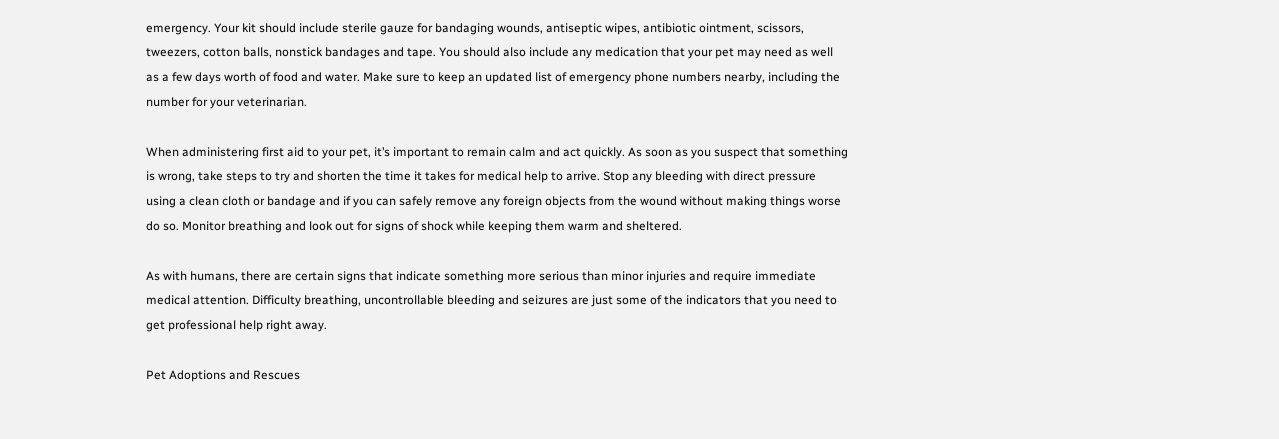emergency. Your kit should include sterile gauze for bandaging wounds, antiseptic wipes, antibiotic ointment, scissors, tweezers, cotton balls, nonstick bandages and tape. You should also include any medication that your pet may need as well as a few days worth of food and water. Make sure to keep an updated list of emergency phone numbers nearby, including the number for your veterinarian.

When administering first aid to your pet, it’s important to remain calm and act quickly. As soon as you suspect that something is wrong, take steps to try and shorten the time it takes for medical help to arrive. Stop any bleeding with direct pressure using a clean cloth or bandage and if you can safely remove any foreign objects from the wound without making things worse do so. Monitor breathing and look out for signs of shock while keeping them warm and sheltered.

As with humans, there are certain signs that indicate something more serious than minor injuries and require immediate medical attention. Difficulty breathing, uncontrollable bleeding and seizures are just some of the indicators that you need to get professional help right away.

Pet Adoptions and Rescues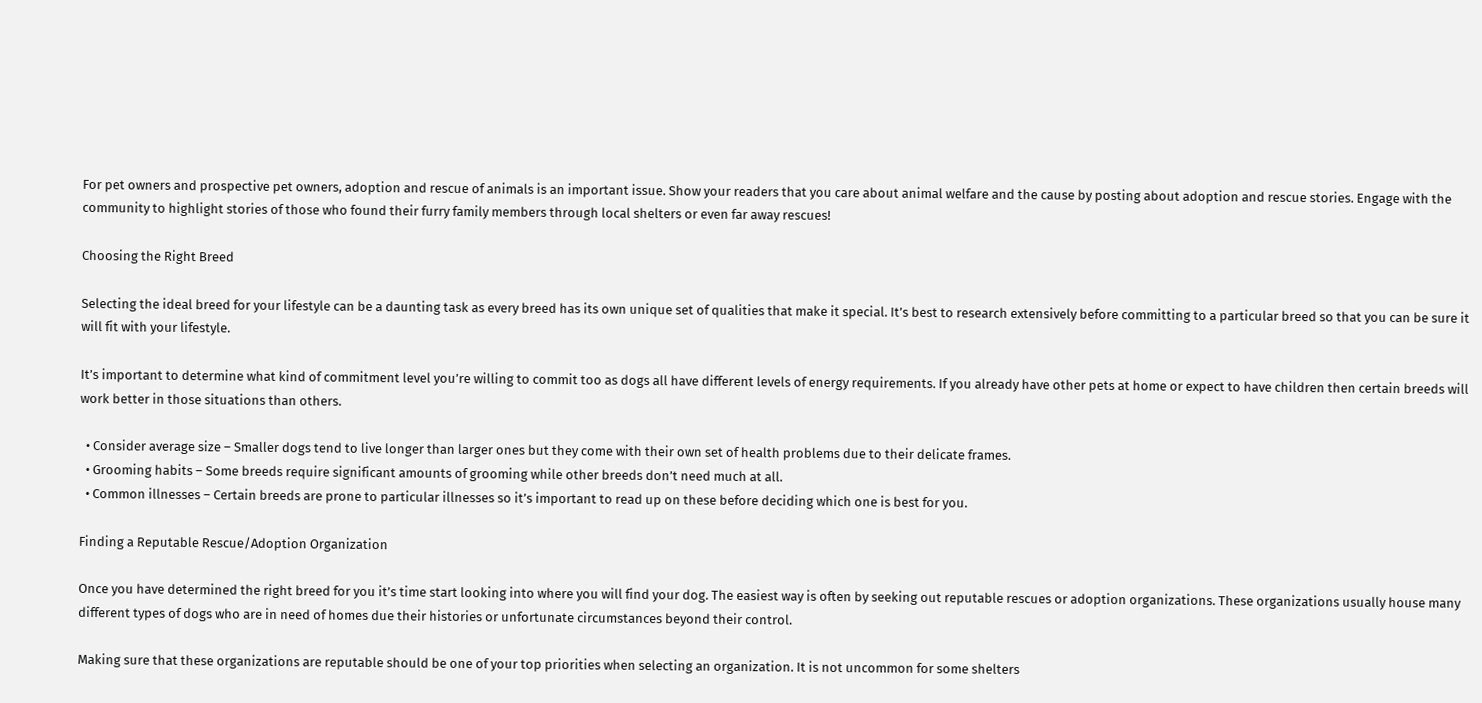For pet owners and prospective pet owners, adoption and rescue of animals is an important issue. Show your readers that you care about animal welfare and the cause by posting about adoption and rescue stories. Engage with the community to highlight stories of those who found their furry family members through local shelters or even far away rescues!

Choosing the Right Breed

Selecting the ideal breed for your lifestyle can be a daunting task as every breed has its own unique set of qualities that make it special. It’s best to research extensively before committing to a particular breed so that you can be sure it will fit with your lifestyle.

It’s important to determine what kind of commitment level you’re willing to commit too as dogs all have different levels of energy requirements. If you already have other pets at home or expect to have children then certain breeds will work better in those situations than others.

  • Consider average size – Smaller dogs tend to live longer than larger ones but they come with their own set of health problems due to their delicate frames.
  • Grooming habits – Some breeds require significant amounts of grooming while other breeds don’t need much at all.
  • Common illnesses – Certain breeds are prone to particular illnesses so it’s important to read up on these before deciding which one is best for you.

Finding a Reputable Rescue/Adoption Organization

Once you have determined the right breed for you it’s time start looking into where you will find your dog. The easiest way is often by seeking out reputable rescues or adoption organizations. These organizations usually house many different types of dogs who are in need of homes due their histories or unfortunate circumstances beyond their control.

Making sure that these organizations are reputable should be one of your top priorities when selecting an organization. It is not uncommon for some shelters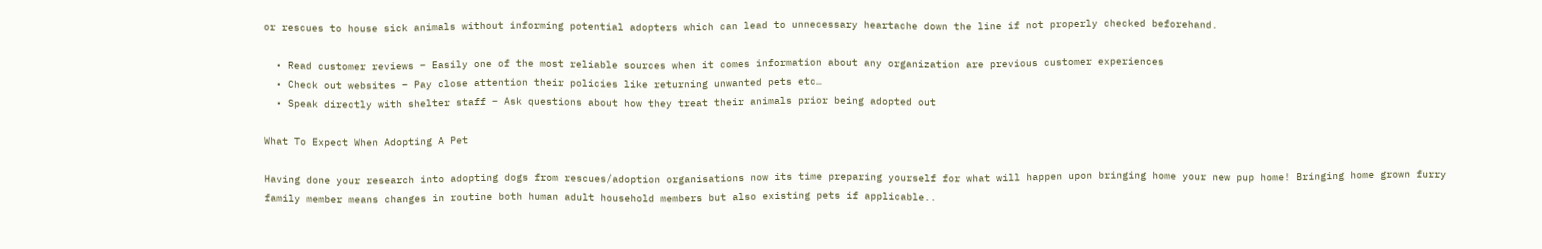or rescues to house sick animals without informing potential adopters which can lead to unnecessary heartache down the line if not properly checked beforehand.

  • Read customer reviews – Easily one of the most reliable sources when it comes information about any organization are previous customer experiences
  • Check out websites – Pay close attention their policies like returning unwanted pets etc…
  • Speak directly with shelter staff – Ask questions about how they treat their animals prior being adopted out

What To Expect When Adopting A Pet

Having done your research into adopting dogs from rescues/adoption organisations now its time preparing yourself for what will happen upon bringing home your new pup home! Bringing home grown furry family member means changes in routine both human adult household members but also existing pets if applicable..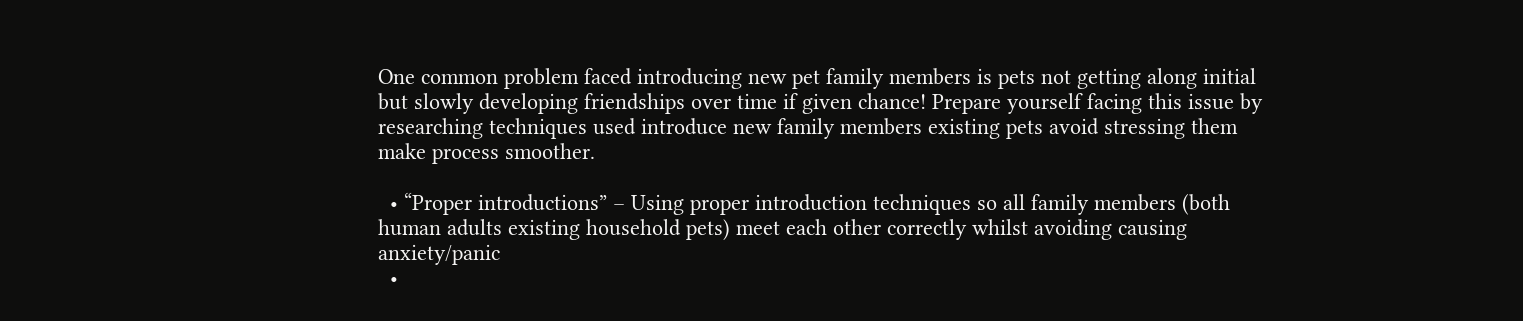One common problem faced introducing new pet family members is pets not getting along initial but slowly developing friendships over time if given chance! Prepare yourself facing this issue by researching techniques used introduce new family members existing pets avoid stressing them make process smoother.

  • “Proper introductions” – Using proper introduction techniques so all family members (both human adults existing household pets) meet each other correctly whilst avoiding causing anxiety/panic
  •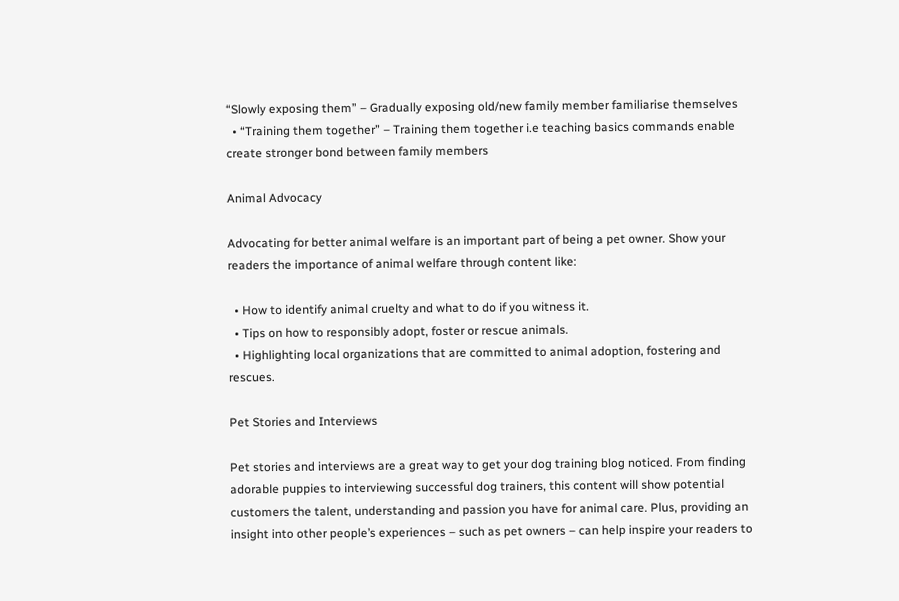“Slowly exposing them” – Gradually exposing old/new family member familiarise themselves
  • “Training them together” – Training them together i.e teaching basics commands enable create stronger bond between family members

Animal Advocacy

Advocating for better animal welfare is an important part of being a pet owner. Show your readers the importance of animal welfare through content like:

  • How to identify animal cruelty and what to do if you witness it.
  • Tips on how to responsibly adopt, foster or rescue animals.
  • Highlighting local organizations that are committed to animal adoption, fostering and rescues.

Pet Stories and Interviews

Pet stories and interviews are a great way to get your dog training blog noticed. From finding adorable puppies to interviewing successful dog trainers, this content will show potential customers the talent, understanding and passion you have for animal care. Plus, providing an insight into other people’s experiences – such as pet owners – can help inspire your readers to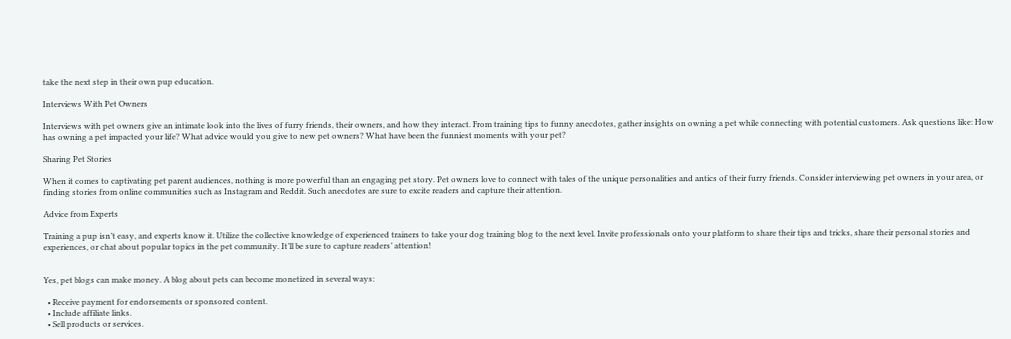take the next step in their own pup education.

Interviews With Pet Owners

Interviews with pet owners give an intimate look into the lives of furry friends, their owners, and how they interact. From training tips to funny anecdotes, gather insights on owning a pet while connecting with potential customers. Ask questions like: How has owning a pet impacted your life? What advice would you give to new pet owners? What have been the funniest moments with your pet?

Sharing Pet Stories

When it comes to captivating pet parent audiences, nothing is more powerful than an engaging pet story. Pet owners love to connect with tales of the unique personalities and antics of their furry friends. Consider interviewing pet owners in your area, or finding stories from online communities such as Instagram and Reddit. Such anecdotes are sure to excite readers and capture their attention.

Advice from Experts

Training a pup isn’t easy, and experts know it. Utilize the collective knowledge of experienced trainers to take your dog training blog to the next level. Invite professionals onto your platform to share their tips and tricks, share their personal stories and experiences, or chat about popular topics in the pet community. It’ll be sure to capture readers’ attention!


Yes, pet blogs can make money. A blog about pets can become monetized in several ways:

  • Receive payment for endorsements or sponsored content.
  • Include affiliate links.
  • Sell products or services.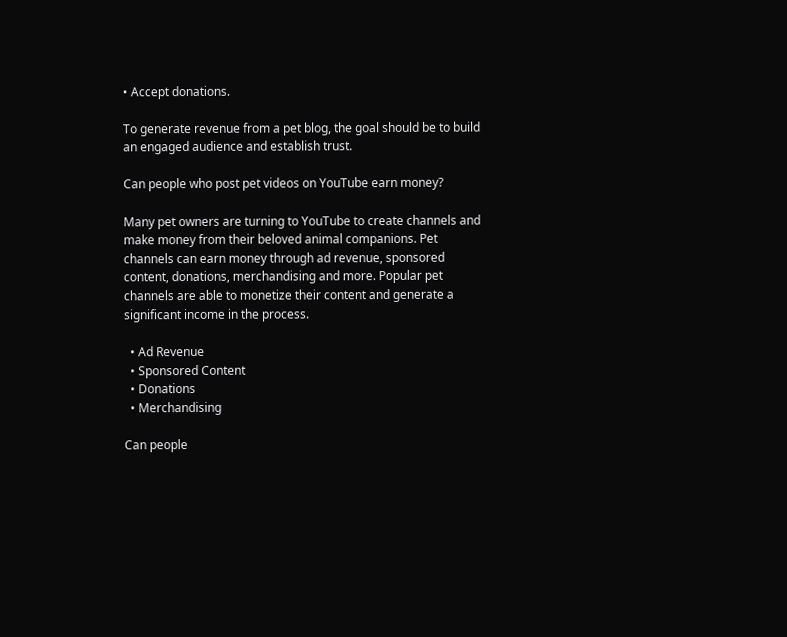• Accept donations.

To generate revenue from a pet blog, the goal should be to build an engaged audience and establish trust.

Can people who post pet videos on YouTube earn money?

Many pet owners are turning to YouTube to create channels and make money from their beloved animal companions. Pet channels can earn money through ad revenue, sponsored content, donations, merchandising and more. Popular pet channels are able to monetize their content and generate a significant income in the process.

  • Ad Revenue
  • Sponsored Content
  • Donations
  • Merchandising

Can people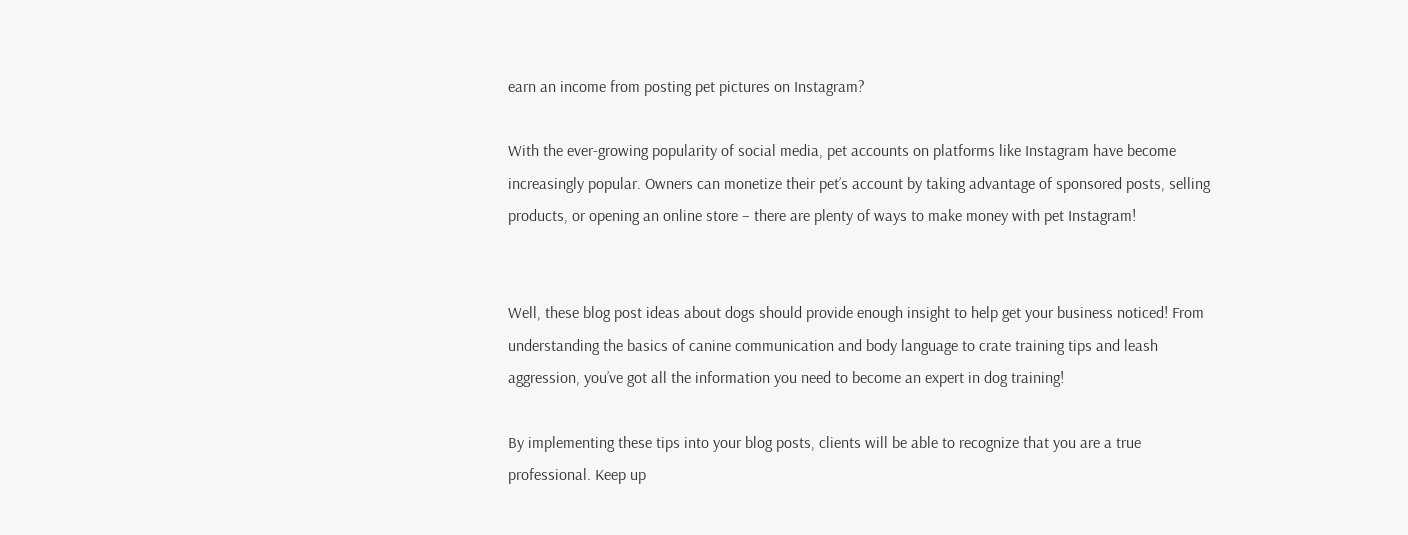earn an income from posting pet pictures on Instagram?

With the ever-growing popularity of social media, pet accounts on platforms like Instagram have become increasingly popular. Owners can monetize their pet’s account by taking advantage of sponsored posts, selling products, or opening an online store – there are plenty of ways to make money with pet Instagram!


Well, these blog post ideas about dogs should provide enough insight to help get your business noticed! From understanding the basics of canine communication and body language to crate training tips and leash aggression, you’ve got all the information you need to become an expert in dog training!

By implementing these tips into your blog posts, clients will be able to recognize that you are a true professional. Keep up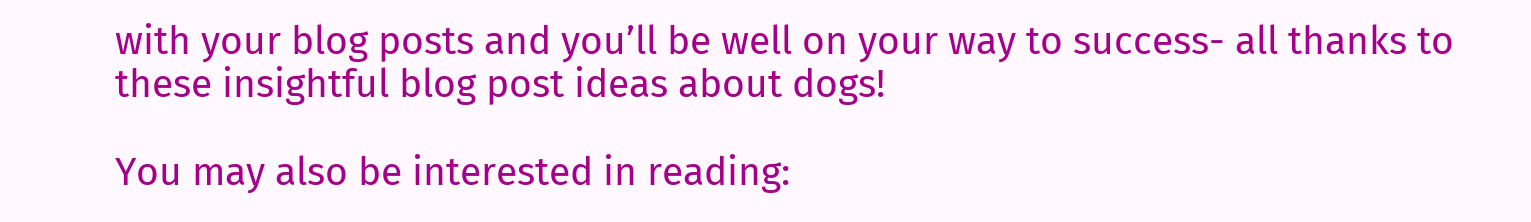with your blog posts and you’ll be well on your way to success- all thanks to these insightful blog post ideas about dogs!

You may also be interested in reading: